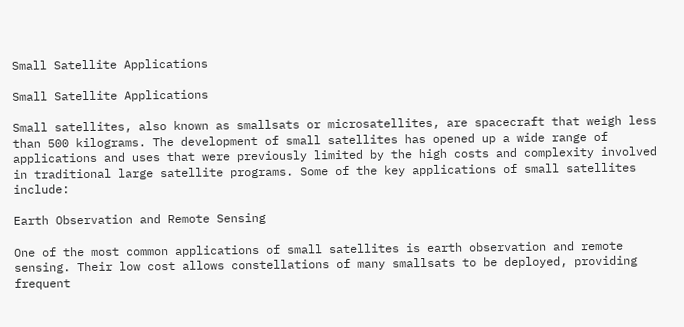Small Satellite Applications

Small Satellite Applications

Small satellites, also known as smallsats or microsatellites, are spacecraft that weigh less than 500 kilograms. The development of small satellites has opened up a wide range of applications and uses that were previously limited by the high costs and complexity involved in traditional large satellite programs. Some of the key applications of small satellites include:

Earth Observation and Remote Sensing

One of the most common applications of small satellites is earth observation and remote sensing. Their low cost allows constellations of many smallsats to be deployed, providing frequent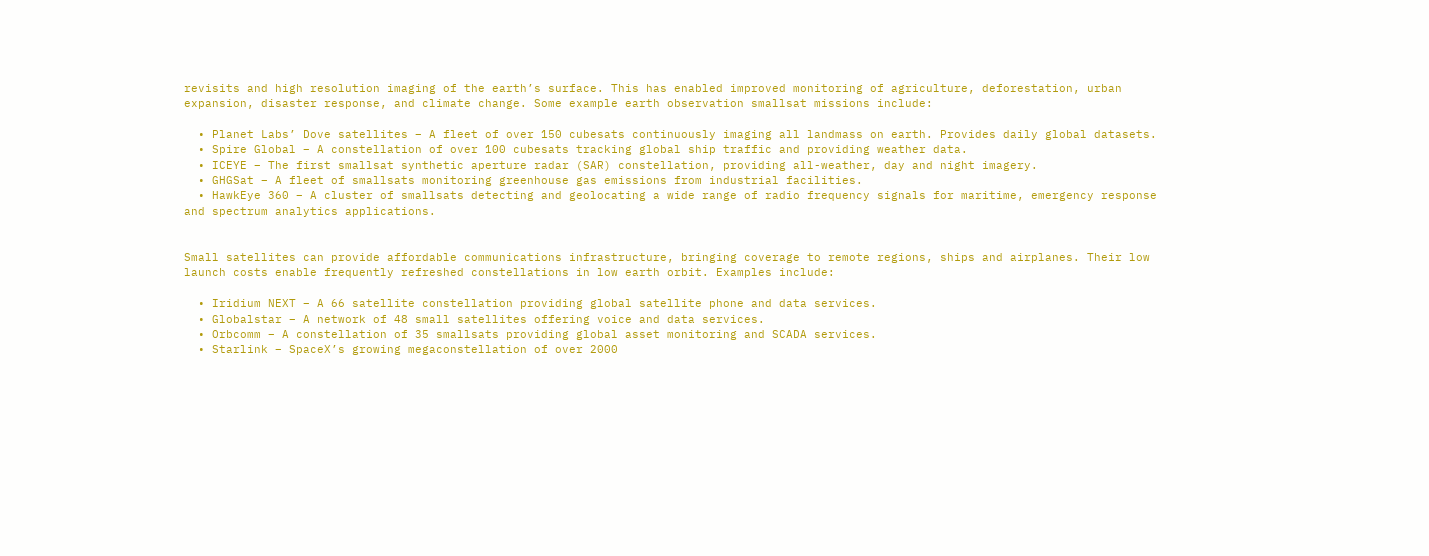revisits and high resolution imaging of the earth’s surface. This has enabled improved monitoring of agriculture, deforestation, urban expansion, disaster response, and climate change. Some example earth observation smallsat missions include:

  • Planet Labs’ Dove satellites – A fleet of over 150 cubesats continuously imaging all landmass on earth. Provides daily global datasets.
  • Spire Global – A constellation of over 100 cubesats tracking global ship traffic and providing weather data.
  • ICEYE – The first smallsat synthetic aperture radar (SAR) constellation, providing all-weather, day and night imagery.
  • GHGSat – A fleet of smallsats monitoring greenhouse gas emissions from industrial facilities.
  • HawkEye 360 – A cluster of smallsats detecting and geolocating a wide range of radio frequency signals for maritime, emergency response and spectrum analytics applications.


Small satellites can provide affordable communications infrastructure, bringing coverage to remote regions, ships and airplanes. Their low launch costs enable frequently refreshed constellations in low earth orbit. Examples include:

  • Iridium NEXT – A 66 satellite constellation providing global satellite phone and data services.
  • Globalstar – A network of 48 small satellites offering voice and data services.
  • Orbcomm – A constellation of 35 smallsats providing global asset monitoring and SCADA services.
  • Starlink – SpaceX’s growing megaconstellation of over 2000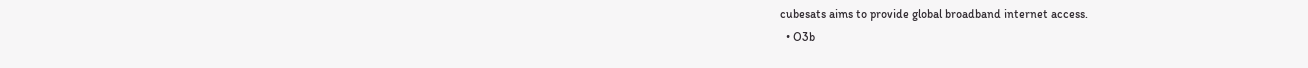cubesats aims to provide global broadband internet access.
  • O3b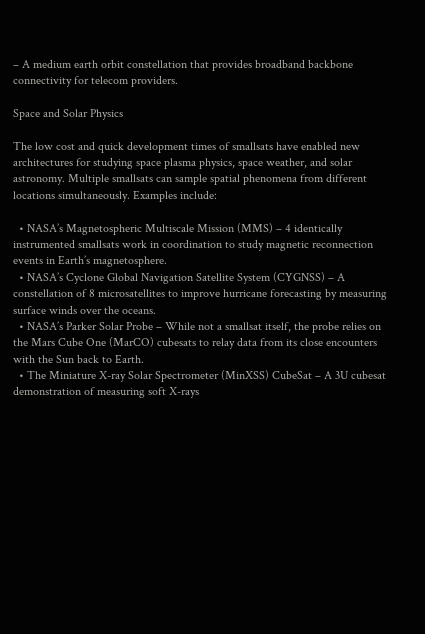– A medium earth orbit constellation that provides broadband backbone connectivity for telecom providers.

Space and Solar Physics

The low cost and quick development times of smallsats have enabled new architectures for studying space plasma physics, space weather, and solar astronomy. Multiple smallsats can sample spatial phenomena from different locations simultaneously. Examples include:

  • NASA’s Magnetospheric Multiscale Mission (MMS) – 4 identically instrumented smallsats work in coordination to study magnetic reconnection events in Earth’s magnetosphere.
  • NASA’s Cyclone Global Navigation Satellite System (CYGNSS) – A constellation of 8 microsatellites to improve hurricane forecasting by measuring surface winds over the oceans.
  • NASA’s Parker Solar Probe – While not a smallsat itself, the probe relies on the Mars Cube One (MarCO) cubesats to relay data from its close encounters with the Sun back to Earth.
  • The Miniature X-ray Solar Spectrometer (MinXSS) CubeSat – A 3U cubesat demonstration of measuring soft X-rays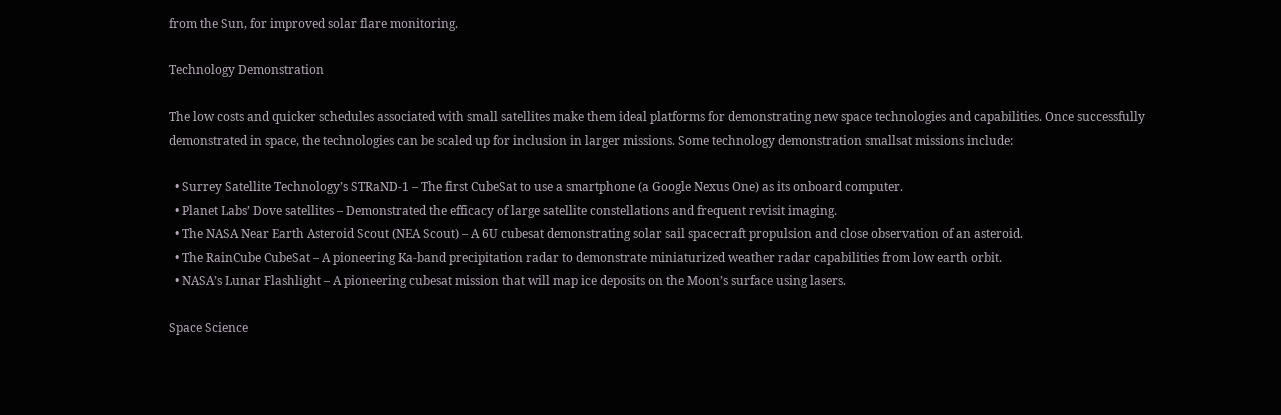from the Sun, for improved solar flare monitoring.

Technology Demonstration

The low costs and quicker schedules associated with small satellites make them ideal platforms for demonstrating new space technologies and capabilities. Once successfully demonstrated in space, the technologies can be scaled up for inclusion in larger missions. Some technology demonstration smallsat missions include:

  • Surrey Satellite Technology’s STRaND-1 – The first CubeSat to use a smartphone (a Google Nexus One) as its onboard computer.
  • Planet Labs’ Dove satellites – Demonstrated the efficacy of large satellite constellations and frequent revisit imaging.
  • The NASA Near Earth Asteroid Scout (NEA Scout) – A 6U cubesat demonstrating solar sail spacecraft propulsion and close observation of an asteroid.
  • The RainCube CubeSat – A pioneering Ka-band precipitation radar to demonstrate miniaturized weather radar capabilities from low earth orbit.
  • NASA’s Lunar Flashlight – A pioneering cubesat mission that will map ice deposits on the Moon’s surface using lasers.

Space Science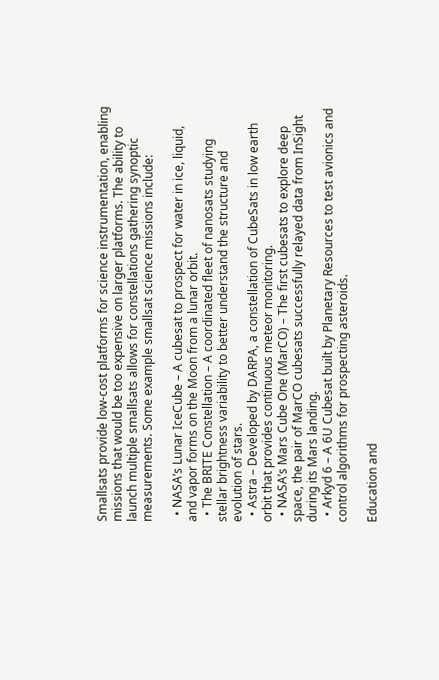Smallsats provide low-cost platforms for science instrumentation, enabling missions that would be too expensive on larger platforms. The ability to launch multiple smallsats allows for constellations gathering synoptic measurements. Some example smallsat science missions include:

  • NASA’s Lunar IceCube – A cubesat to prospect for water in ice, liquid, and vapor forms on the Moon from a lunar orbit.
  • The BRITE Constellation – A coordinated fleet of nanosats studying stellar brightness variability to better understand the structure and evolution of stars.
  • Astra – Developed by DARPA, a constellation of CubeSats in low earth orbit that provides continuous meteor monitoring.
  • NASA’s Mars Cube One (MarCO) – The first cubesats to explore deep space, the pair of MarCO cubesats successfully relayed data from InSight during its Mars landing.
  • Arkyd 6 – A 6U Cubesat built by Planetary Resources to test avionics and control algorithms for prospecting asteroids.

Education and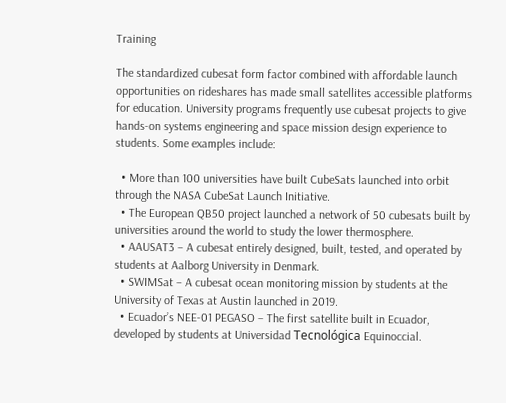Training

The standardized cubesat form factor combined with affordable launch opportunities on rideshares has made small satellites accessible platforms for education. University programs frequently use cubesat projects to give hands-on systems engineering and space mission design experience to students. Some examples include:

  • More than 100 universities have built CubeSats launched into orbit through the NASA CubeSat Launch Initiative.
  • The European QB50 project launched a network of 50 cubesats built by universities around the world to study the lower thermosphere.
  • AAUSAT3 – A cubesat entirely designed, built, tested, and operated by students at Aalborg University in Denmark.
  • SWIMSat – A cubesat ocean monitoring mission by students at the University of Texas at Austin launched in 2019.
  • Ecuador’s NEE-01 PEGASO – The first satellite built in Ecuador, developed by students at Universidad Tecnológica Equinoccial.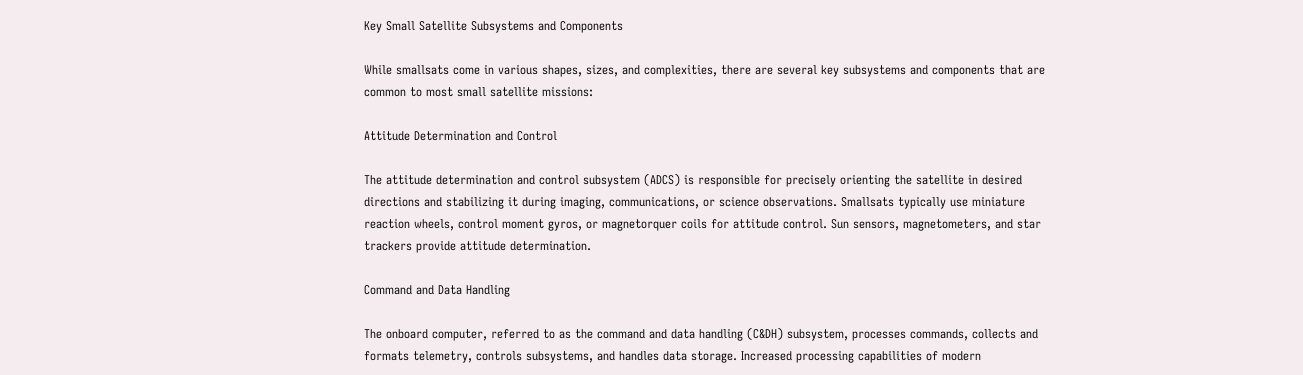Key Small Satellite Subsystems and Components

While smallsats come in various shapes, sizes, and complexities, there are several key subsystems and components that are common to most small satellite missions:

Attitude Determination and Control

The attitude determination and control subsystem (ADCS) is responsible for precisely orienting the satellite in desired directions and stabilizing it during imaging, communications, or science observations. Smallsats typically use miniature reaction wheels, control moment gyros, or magnetorquer coils for attitude control. Sun sensors, magnetometers, and star trackers provide attitude determination.

Command and Data Handling

The onboard computer, referred to as the command and data handling (C&DH) subsystem, processes commands, collects and formats telemetry, controls subsystems, and handles data storage. Increased processing capabilities of modern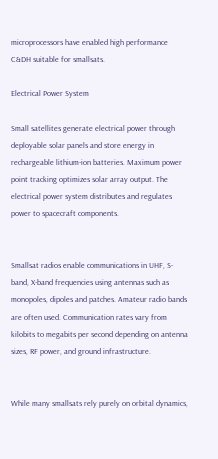microprocessors have enabled high performance C&DH suitable for smallsats.

Electrical Power System

Small satellites generate electrical power through deployable solar panels and store energy in rechargeable lithium-ion batteries. Maximum power point tracking optimizes solar array output. The electrical power system distributes and regulates power to spacecraft components.


Smallsat radios enable communications in UHF, S-band, X-band frequencies using antennas such as monopoles, dipoles and patches. Amateur radio bands are often used. Communication rates vary from kilobits to megabits per second depending on antenna sizes, RF power, and ground infrastructure.


While many smallsats rely purely on orbital dynamics,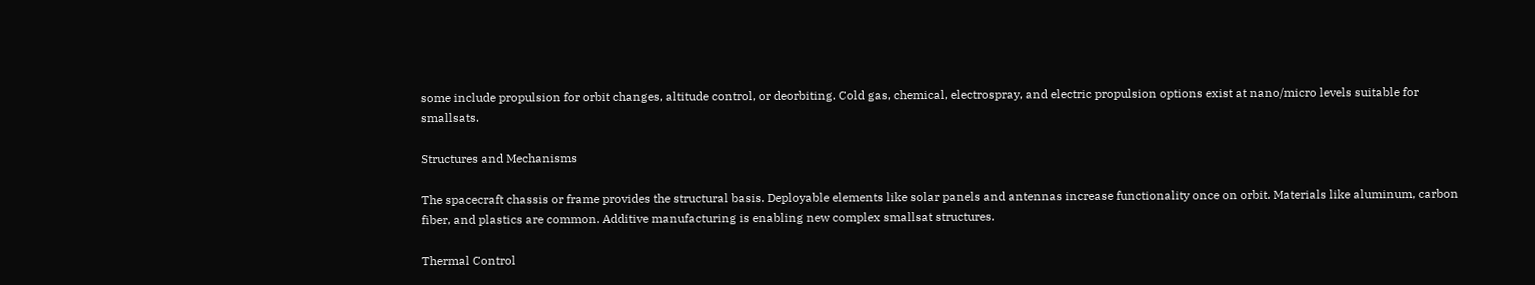some include propulsion for orbit changes, altitude control, or deorbiting. Cold gas, chemical, electrospray, and electric propulsion options exist at nano/micro levels suitable for smallsats.

Structures and Mechanisms

The spacecraft chassis or frame provides the structural basis. Deployable elements like solar panels and antennas increase functionality once on orbit. Materials like aluminum, carbon fiber, and plastics are common. Additive manufacturing is enabling new complex smallsat structures.

Thermal Control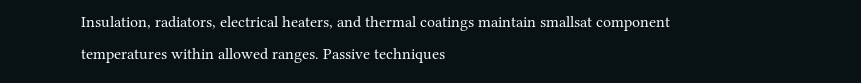Insulation, radiators, electrical heaters, and thermal coatings maintain smallsat component temperatures within allowed ranges. Passive techniques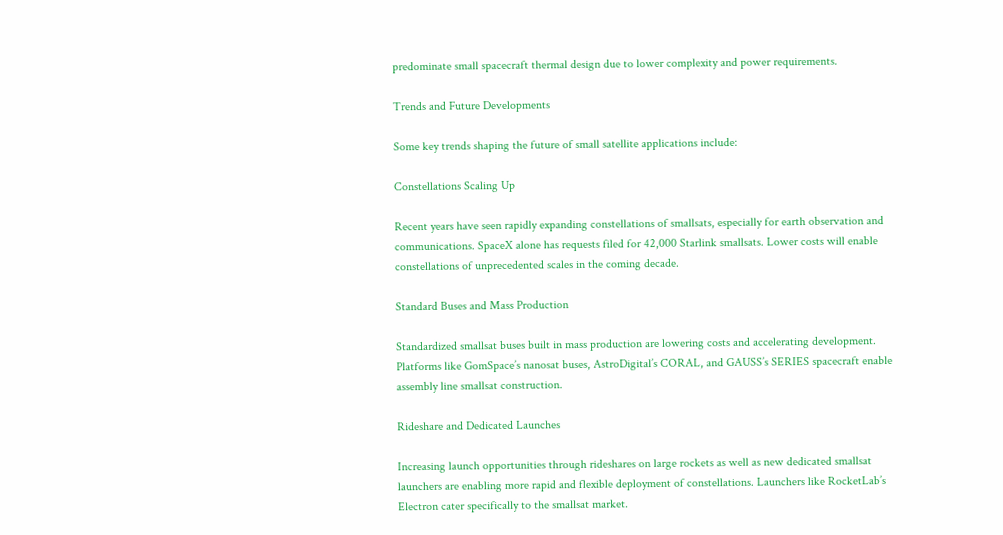predominate small spacecraft thermal design due to lower complexity and power requirements.

Trends and Future Developments

Some key trends shaping the future of small satellite applications include:

Constellations Scaling Up

Recent years have seen rapidly expanding constellations of smallsats, especially for earth observation and communications. SpaceX alone has requests filed for 42,000 Starlink smallsats. Lower costs will enable constellations of unprecedented scales in the coming decade.

Standard Buses and Mass Production

Standardized smallsat buses built in mass production are lowering costs and accelerating development. Platforms like GomSpace’s nanosat buses, AstroDigital’s CORAL, and GAUSS’s SERIES spacecraft enable assembly line smallsat construction.

Rideshare and Dedicated Launches

Increasing launch opportunities through rideshares on large rockets as well as new dedicated smallsat launchers are enabling more rapid and flexible deployment of constellations. Launchers like RocketLab’s Electron cater specifically to the smallsat market.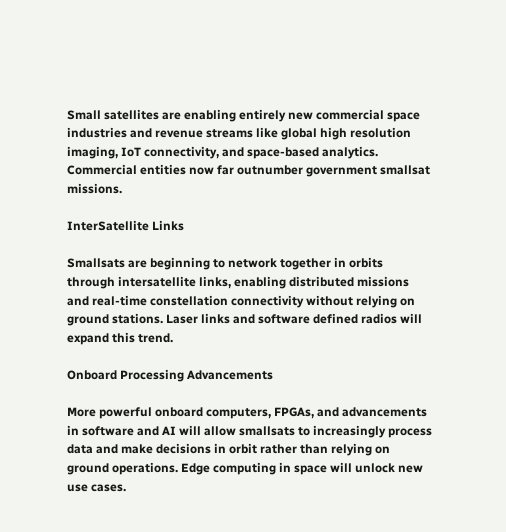Small satellites are enabling entirely new commercial space industries and revenue streams like global high resolution imaging, IoT connectivity, and space-based analytics. Commercial entities now far outnumber government smallsat missions.

InterSatellite Links

Smallsats are beginning to network together in orbits through intersatellite links, enabling distributed missions and real-time constellation connectivity without relying on ground stations. Laser links and software defined radios will expand this trend.

Onboard Processing Advancements

More powerful onboard computers, FPGAs, and advancements in software and AI will allow smallsats to increasingly process data and make decisions in orbit rather than relying on ground operations. Edge computing in space will unlock new use cases.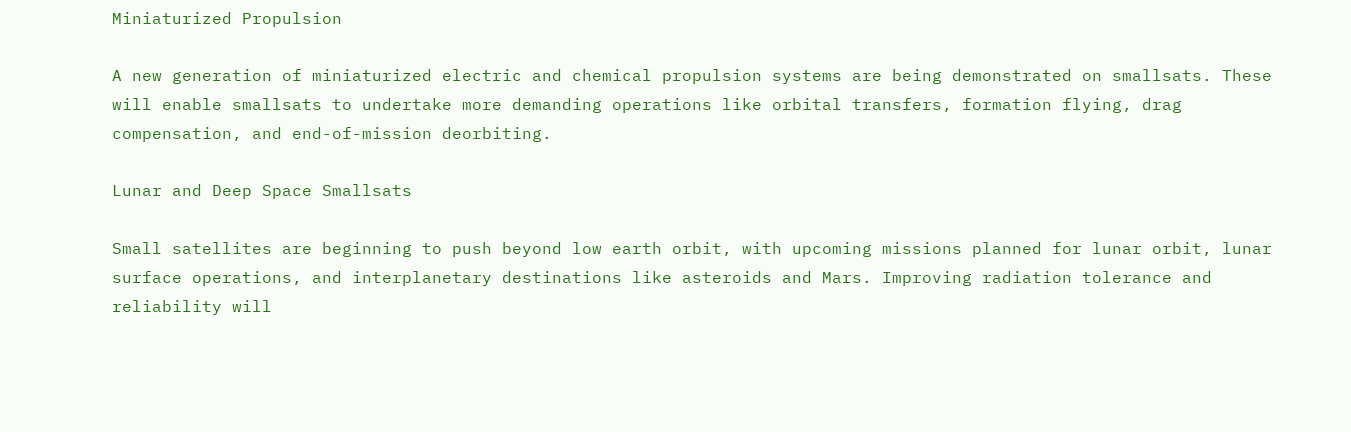Miniaturized Propulsion

A new generation of miniaturized electric and chemical propulsion systems are being demonstrated on smallsats. These will enable smallsats to undertake more demanding operations like orbital transfers, formation flying, drag compensation, and end-of-mission deorbiting.

Lunar and Deep Space Smallsats

Small satellites are beginning to push beyond low earth orbit, with upcoming missions planned for lunar orbit, lunar surface operations, and interplanetary destinations like asteroids and Mars. Improving radiation tolerance and reliability will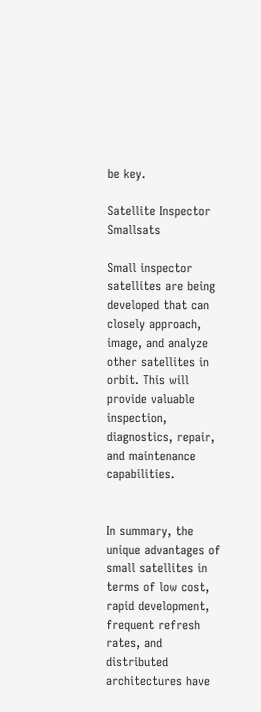be key.

Satellite Inspector Smallsats

Small inspector satellites are being developed that can closely approach, image, and analyze other satellites in orbit. This will provide valuable inspection, diagnostics, repair, and maintenance capabilities.


In summary, the unique advantages of small satellites in terms of low cost, rapid development, frequent refresh rates, and distributed architectures have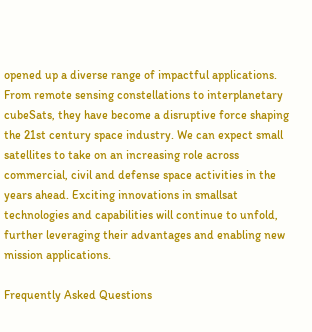opened up a diverse range of impactful applications. From remote sensing constellations to interplanetary cubeSats, they have become a disruptive force shaping the 21st century space industry. We can expect small satellites to take on an increasing role across commercial, civil and defense space activities in the years ahead. Exciting innovations in smallsat technologies and capabilities will continue to unfold, further leveraging their advantages and enabling new mission applications.

Frequently Asked Questions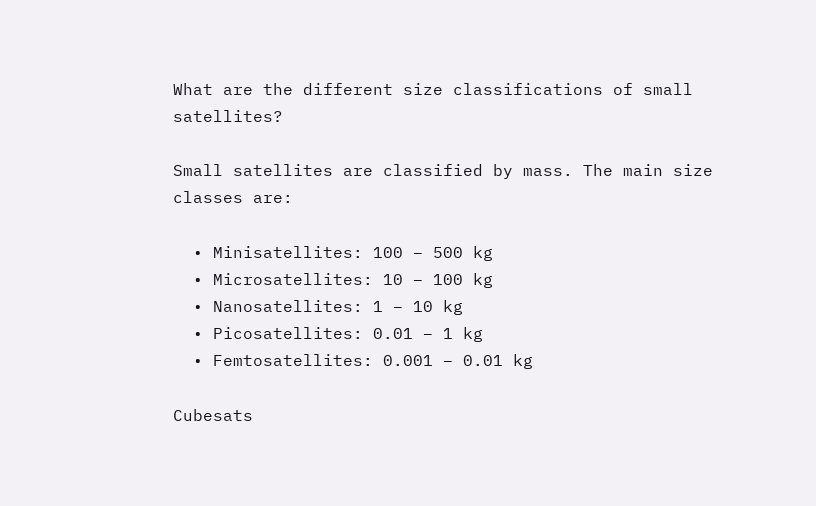What are the different size classifications of small satellites?

Small satellites are classified by mass. The main size classes are:

  • Minisatellites: 100 – 500 kg
  • Microsatellites: 10 – 100 kg
  • Nanosatellites: 1 – 10 kg
  • Picosatellites: 0.01 – 1 kg
  • Femtosatellites: 0.001 – 0.01 kg

Cubesats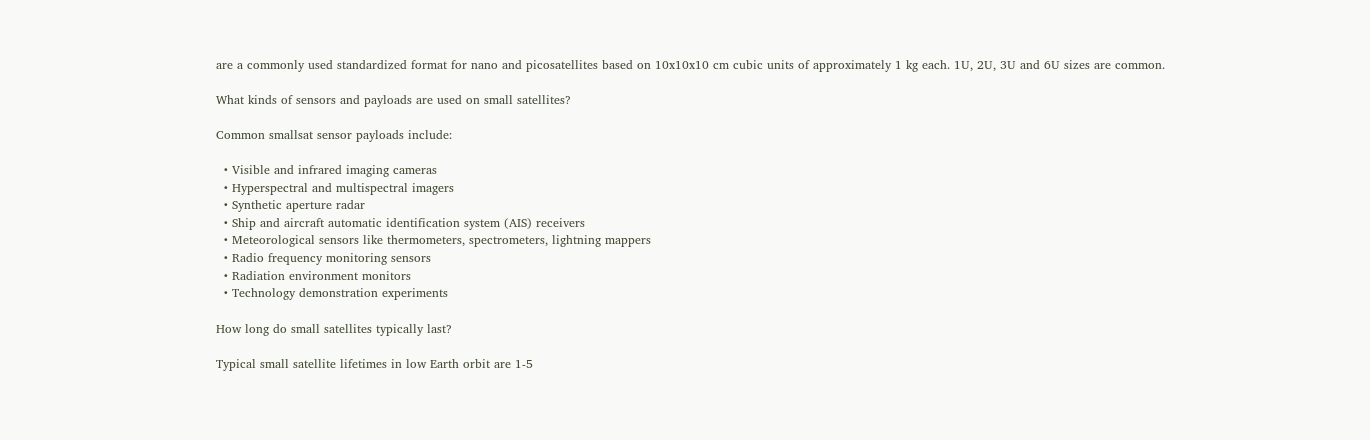are a commonly used standardized format for nano and picosatellites based on 10x10x10 cm cubic units of approximately 1 kg each. 1U, 2U, 3U and 6U sizes are common.

What kinds of sensors and payloads are used on small satellites?

Common smallsat sensor payloads include:

  • Visible and infrared imaging cameras
  • Hyperspectral and multispectral imagers
  • Synthetic aperture radar
  • Ship and aircraft automatic identification system (AIS) receivers
  • Meteorological sensors like thermometers, spectrometers, lightning mappers
  • Radio frequency monitoring sensors
  • Radiation environment monitors
  • Technology demonstration experiments

How long do small satellites typically last?

Typical small satellite lifetimes in low Earth orbit are 1-5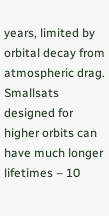years, limited by orbital decay from atmospheric drag. Smallsats designed for higher orbits can have much longer lifetimes – 10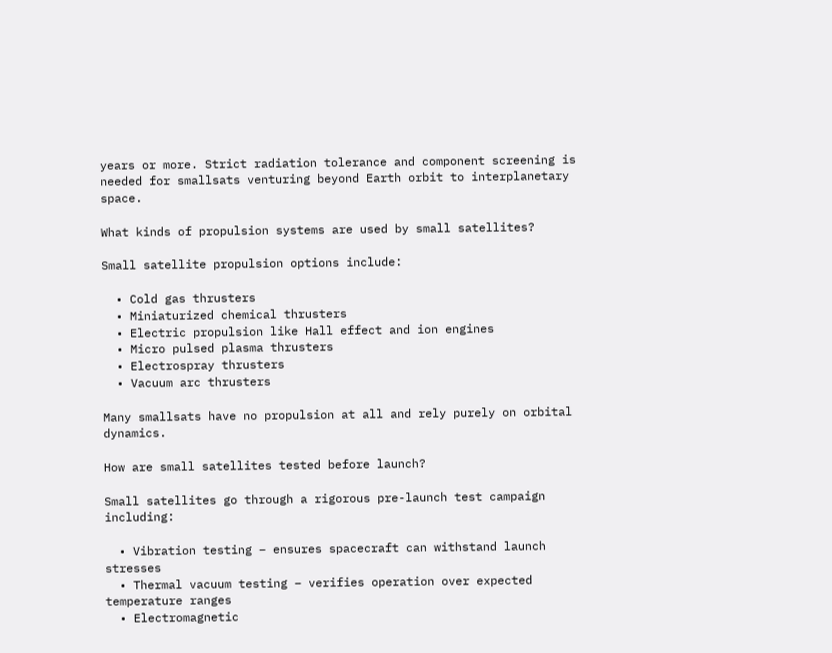years or more. Strict radiation tolerance and component screening is needed for smallsats venturing beyond Earth orbit to interplanetary space.

What kinds of propulsion systems are used by small satellites?

Small satellite propulsion options include:

  • Cold gas thrusters
  • Miniaturized chemical thrusters
  • Electric propulsion like Hall effect and ion engines
  • Micro pulsed plasma thrusters
  • Electrospray thrusters
  • Vacuum arc thrusters

Many smallsats have no propulsion at all and rely purely on orbital dynamics.

How are small satellites tested before launch?

Small satellites go through a rigorous pre-launch test campaign including:

  • Vibration testing – ensures spacecraft can withstand launch stresses
  • Thermal vacuum testing – verifies operation over expected temperature ranges
  • Electromagnetic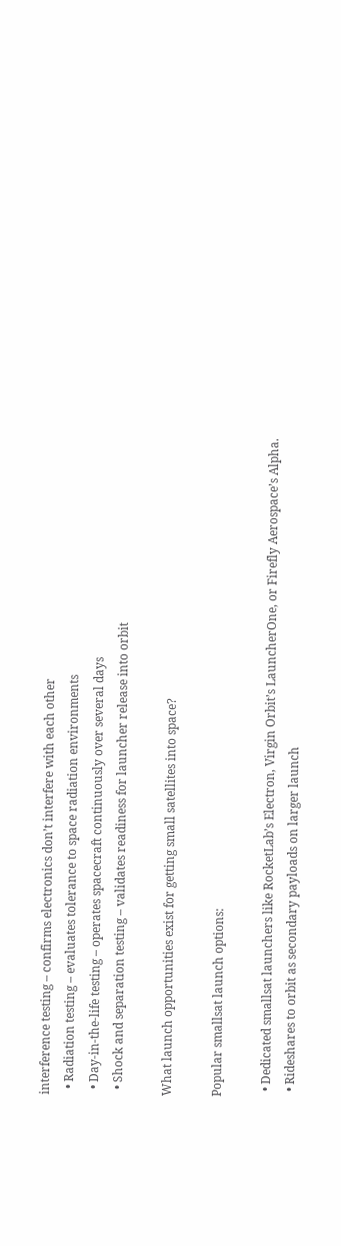interference testing – confirms electronics don’t interfere with each other
  • Radiation testing – evaluates tolerance to space radiation environments
  • Day-in-the-life testing – operates spacecraft continuously over several days
  • Shock and separation testing – validates readiness for launcher release into orbit

What launch opportunities exist for getting small satellites into space?

Popular smallsat launch options:

  • Dedicated smallsat launchers like RocketLab’s Electron, Virgin Orbit’s LauncherOne, or Firefly Aerospace’s Alpha.
  • Rideshares to orbit as secondary payloads on larger launch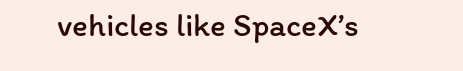vehicles like SpaceX’s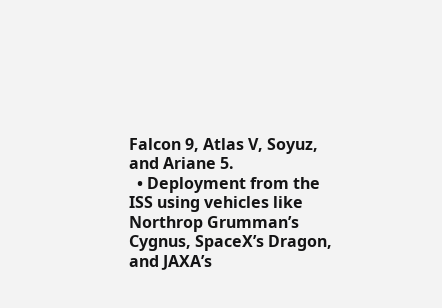Falcon 9, Atlas V, Soyuz, and Ariane 5.
  • Deployment from the ISS using vehicles like Northrop Grumman’s Cygnus, SpaceX’s Dragon, and JAXA’s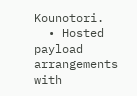Kounotori.
  • Hosted payload arrangements with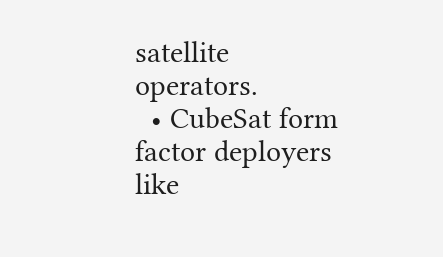satellite operators.
  • CubeSat form factor deployers like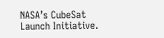NASA’s CubeSat Launch Initiative.